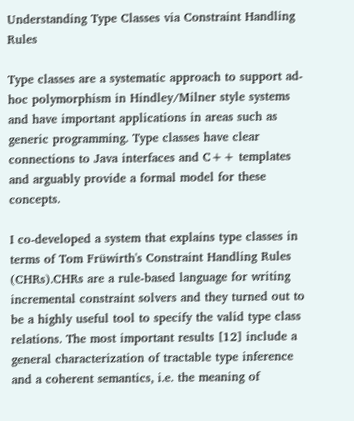Understanding Type Classes via Constraint Handling Rules

Type classes are a systematic approach to support ad-hoc polymorphism in Hindley/Milner style systems and have important applications in areas such as generic programming. Type classes have clear connections to Java interfaces and C++ templates and arguably provide a formal model for these concepts.

I co-developed a system that explains type classes in terms of Tom Früwirth's Constraint Handling Rules (CHRs).CHRs are a rule-based language for writing incremental constraint solvers and they turned out to be a highly useful tool to specify the valid type class relations. The most important results [12] include a general characterization of tractable type inference and a coherent semantics, i.e. the meaning of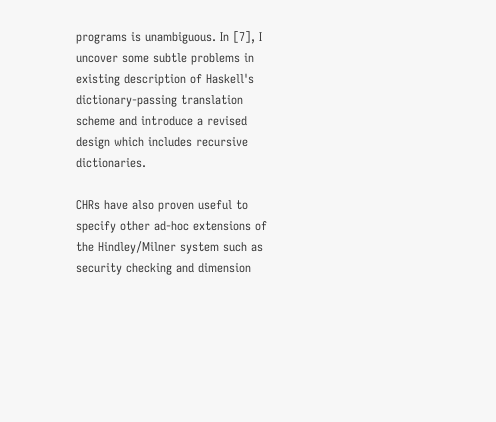programs is unambiguous. In [7], I uncover some subtle problems in existing description of Haskell's dictionary-passing translation scheme and introduce a revised design which includes recursive dictionaries.

CHRs have also proven useful to specify other ad-hoc extensions of the Hindley/Milner system such as security checking and dimension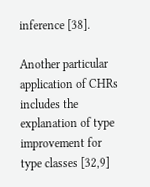inference [38].

Another particular application of CHRs includes the explanation of type improvement for type classes [32,9]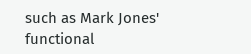such as Mark Jones' functional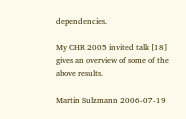dependencies.

My CHR 2005 invited talk [18] gives an overview of some of the above results.

Martin Sulzmann 2006-07-19